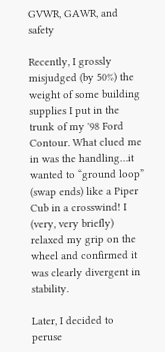GVWR, GAWR, and safety

Recently, I grossly misjudged (by 50%) the weight of some building supplies I put in the trunk of my '98 Ford Contour. What clued me in was the handling…it wanted to “ground loop” (swap ends) like a Piper Cub in a crosswind! I (very, very briefly) relaxed my grip on the wheel and confirmed it was clearly divergent in stability.

Later, I decided to peruse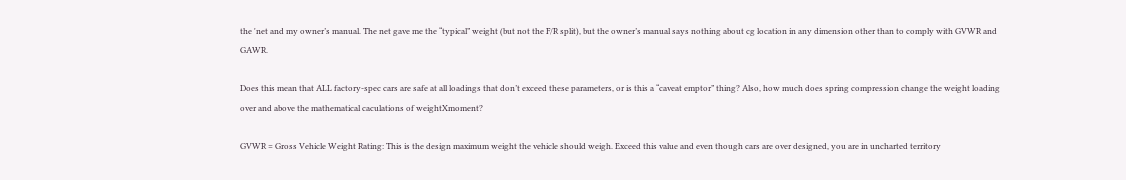the 'net and my owner’s manual. The net gave me the “typical” weight (but not the F/R split), but the owner’s manual says nothing about cg location in any dimension other than to comply with GVWR and GAWR.

Does this mean that ALL factory-spec cars are safe at all loadings that don’t exceed these parameters, or is this a “caveat emptor” thing? Also, how much does spring compression change the weight loading over and above the mathematical caculations of weightXmoment?

GVWR = Gross Vehicle Weight Rating: This is the design maximum weight the vehicle should weigh. Exceed this value and even though cars are over designed, you are in uncharted territory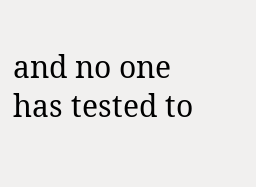and no one has tested to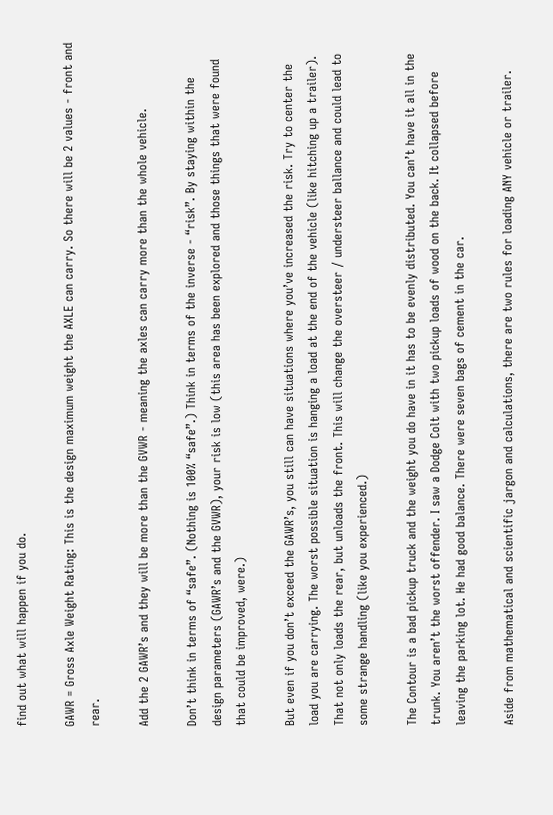find out what will happen if you do.

GAWR = Gross Axle Weight Rating: This is the design maximum weight the AXLE can carry. So there will be 2 values - front and rear.

Add the 2 GAWR’s and they will be more than the GVWR - meaning the axles can carry more than the whole vehicle.

Don’t think in terms of “safe”. (Nothing is 100% “safe”.) Think in terms of the inverse - “risk”. By staying within the design parameters (GAWR’s and the GVWR), your risk is low (this area has been explored and those things that were found that could be improved, were.)

But even if you don’t exceed the GAWR’s, you still can have situations where you’ve increased the risk. Try to center the load you are carrying. The worst possible situation is hanging a load at the end of the vehicle (like hitching up a trailer). That not only loads the rear, but unloads the front. This will change the oversteer / understeer ballance and could lead to some strange handling (like you experienced.)

The Contour is a bad pickup truck and the weight you do have in it has to be evenly distributed. You can’t have it all in the trunk. You aren’t the worst offender. I saw a Dodge Colt with two pickup loads of wood on the back. It collapsed before leaving the parking lot. He had good balance. There were seven bags of cement in the car.

Aside from mathematical and scientific jargon and calculations, there are two rules for loading ANY vehicle or trailer.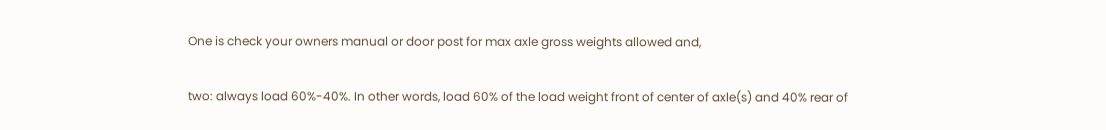One is check your owners manual or door post for max axle gross weights allowed and,

two: always load 60%-40%. In other words, load 60% of the load weight front of center of axle(s) and 40% rear of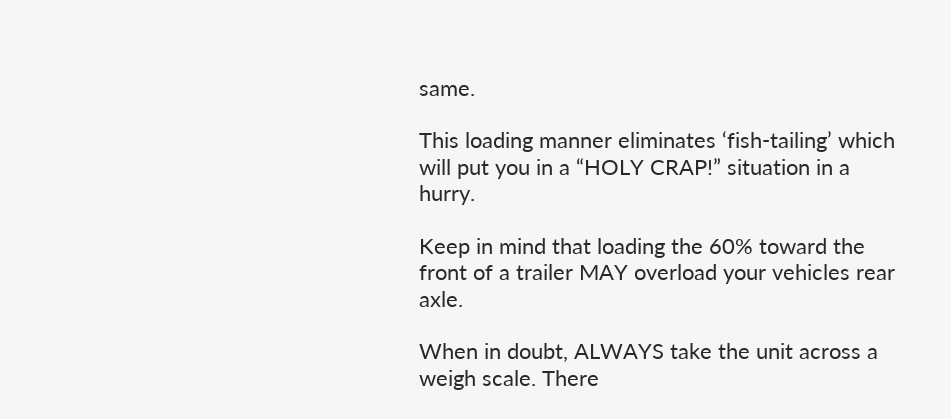same.

This loading manner eliminates ‘fish-tailing’ which will put you in a “HOLY CRAP!” situation in a hurry.

Keep in mind that loading the 60% toward the front of a trailer MAY overload your vehicles rear axle.

When in doubt, ALWAYS take the unit across a weigh scale. There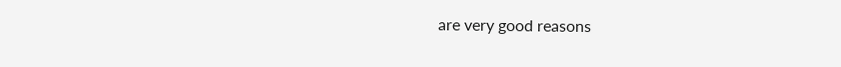are very good reasons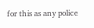for this as any police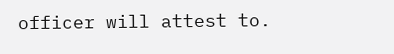officer will attest to.